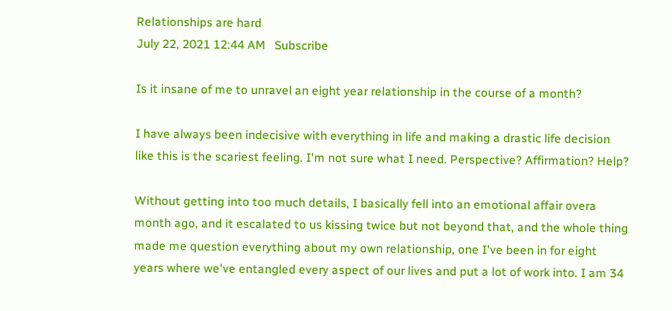Relationships are hard
July 22, 2021 12:44 AM   Subscribe

Is it insane of me to unravel an eight year relationship in the course of a month?

I have always been indecisive with everything in life and making a drastic life decision like this is the scariest feeling. I'm not sure what I need. Perspective? Affirmation? Help?

Without getting into too much details, I basically fell into an emotional affair overa month ago, and it escalated to us kissing twice but not beyond that, and the whole thing made me question everything about my own relationship, one I've been in for eight years where we've entangled every aspect of our lives and put a lot of work into. I am 34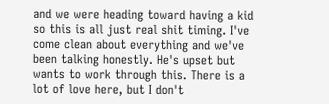and we were heading toward having a kid so this is all just real shit timing. I've come clean about everything and we've been talking honestly. He's upset but wants to work through this. There is a lot of love here, but I don't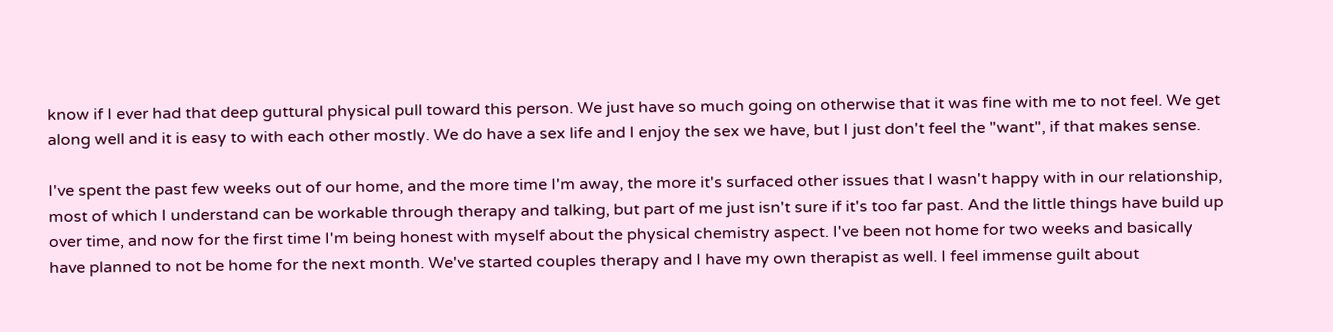know if I ever had that deep guttural physical pull toward this person. We just have so much going on otherwise that it was fine with me to not feel. We get along well and it is easy to with each other mostly. We do have a sex life and I enjoy the sex we have, but I just don't feel the "want", if that makes sense.

I've spent the past few weeks out of our home, and the more time I'm away, the more it's surfaced other issues that I wasn't happy with in our relationship, most of which I understand can be workable through therapy and talking, but part of me just isn't sure if it's too far past. And the little things have build up over time, and now for the first time I'm being honest with myself about the physical chemistry aspect. I've been not home for two weeks and basically have planned to not be home for the next month. We've started couples therapy and I have my own therapist as well. I feel immense guilt about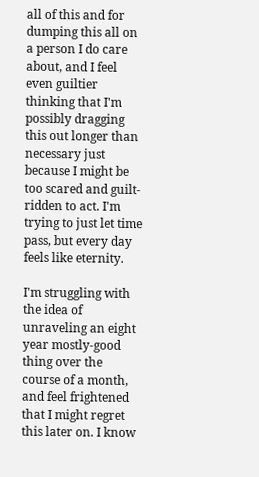all of this and for dumping this all on a person I do care about, and I feel even guiltier thinking that I'm possibly dragging this out longer than necessary just because I might be too scared and guilt-ridden to act. I'm trying to just let time pass, but every day feels like eternity.

I'm struggling with the idea of unraveling an eight year mostly-good thing over the course of a month, and feel frightened that I might regret this later on. I know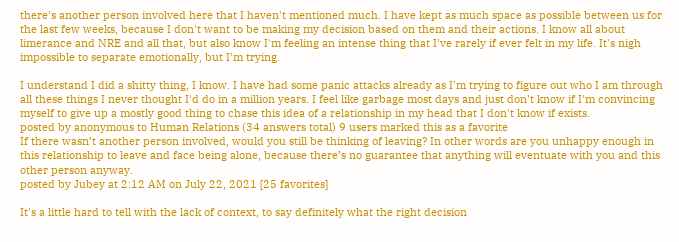there's another person involved here that I haven't mentioned much. I have kept as much space as possible between us for the last few weeks, because I don't want to be making my decision based on them and their actions. I know all about limerance and NRE and all that, but also know I'm feeling an intense thing that I've rarely if ever felt in my life. It's nigh impossible to separate emotionally, but I'm trying.

I understand I did a shitty thing, I know. I have had some panic attacks already as I'm trying to figure out who I am through all these things I never thought I'd do in a million years. I feel like garbage most days and just don't know if I'm convincing myself to give up a mostly good thing to chase this idea of a relationship in my head that I don't know if exists.
posted by anonymous to Human Relations (34 answers total) 9 users marked this as a favorite
If there wasn’t another person involved, would you still be thinking of leaving? In other words are you unhappy enough in this relationship to leave and face being alone, because there’s no guarantee that anything will eventuate with you and this other person anyway.
posted by Jubey at 2:12 AM on July 22, 2021 [25 favorites]

It's a little hard to tell with the lack of context, to say definitely what the right decision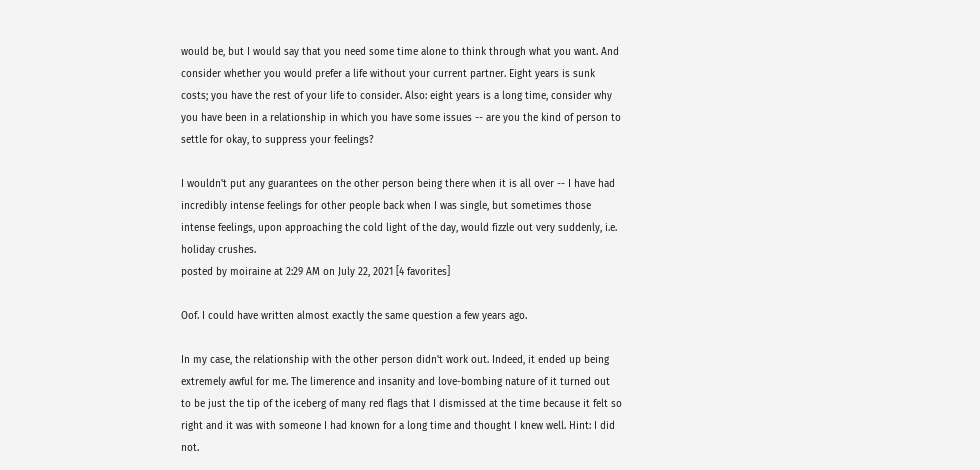would be, but I would say that you need some time alone to think through what you want. And consider whether you would prefer a life without your current partner. Eight years is sunk costs; you have the rest of your life to consider. Also: eight years is a long time, consider why you have been in a relationship in which you have some issues -- are you the kind of person to settle for okay, to suppress your feelings?

I wouldn't put any guarantees on the other person being there when it is all over -- I have had incredibly intense feelings for other people back when I was single, but sometimes those intense feelings, upon approaching the cold light of the day, would fizzle out very suddenly, i.e. holiday crushes.
posted by moiraine at 2:29 AM on July 22, 2021 [4 favorites]

Oof. I could have written almost exactly the same question a few years ago.

In my case, the relationship with the other person didn't work out. Indeed, it ended up being extremely awful for me. The limerence and insanity and love-bombing nature of it turned out to be just the tip of the iceberg of many red flags that I dismissed at the time because it felt so right and it was with someone I had known for a long time and thought I knew well. Hint: I did not.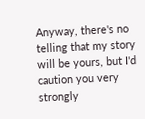Anyway, there's no telling that my story will be yours, but I'd caution you very strongly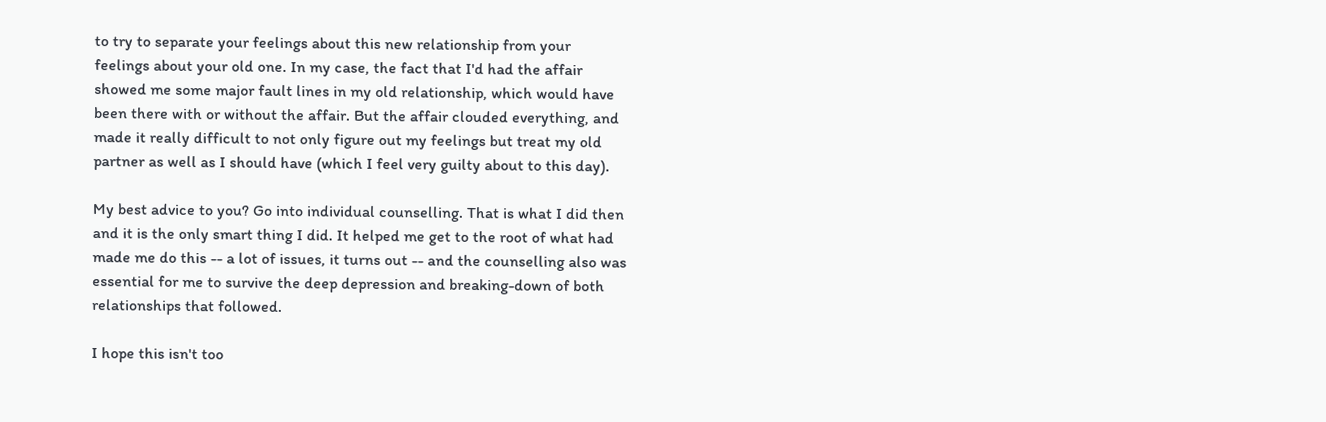to try to separate your feelings about this new relationship from your feelings about your old one. In my case, the fact that I'd had the affair showed me some major fault lines in my old relationship, which would have been there with or without the affair. But the affair clouded everything, and made it really difficult to not only figure out my feelings but treat my old partner as well as I should have (which I feel very guilty about to this day).

My best advice to you? Go into individual counselling. That is what I did then and it is the only smart thing I did. It helped me get to the root of what had made me do this -- a lot of issues, it turns out -- and the counselling also was essential for me to survive the deep depression and breaking-down of both relationships that followed.

I hope this isn't too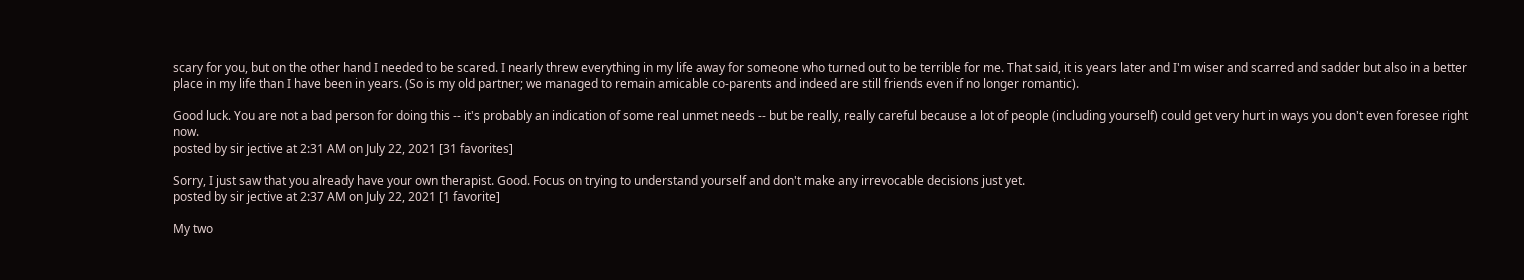scary for you, but on the other hand I needed to be scared. I nearly threw everything in my life away for someone who turned out to be terrible for me. That said, it is years later and I'm wiser and scarred and sadder but also in a better place in my life than I have been in years. (So is my old partner; we managed to remain amicable co-parents and indeed are still friends even if no longer romantic).

Good luck. You are not a bad person for doing this -- it's probably an indication of some real unmet needs -- but be really, really careful because a lot of people (including yourself) could get very hurt in ways you don't even foresee right now.
posted by sir jective at 2:31 AM on July 22, 2021 [31 favorites]

Sorry, I just saw that you already have your own therapist. Good. Focus on trying to understand yourself and don't make any irrevocable decisions just yet.
posted by sir jective at 2:37 AM on July 22, 2021 [1 favorite]

My two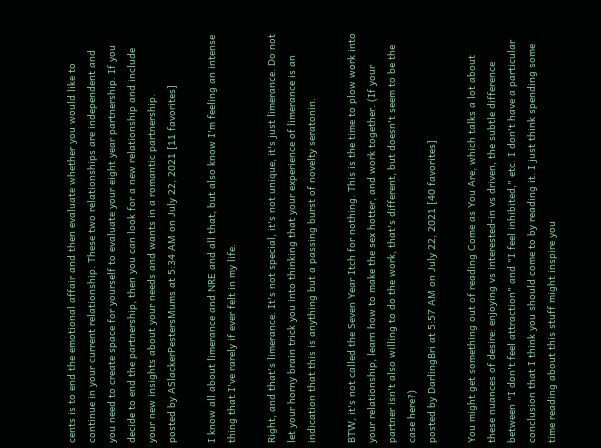cents is to end the emotional affair and then evaluate whether you would like to continue in your current relationship. These two relationships are independent and you need to create space for yourself to evaluate your eight year partnership. If you decide to end the partnership, then you can look for a new relationship and include your new insights about your needs and wants in a romantic partnership.
posted by ASlackerPestersMums at 5:34 AM on July 22, 2021 [11 favorites]

I know all about limerance and NRE and all that, but also know I'm feeling an intense thing that I've rarely if ever felt in my life.

Right, and that's limerance. It's not special, it's not unique, it's just limerance. Do not let your horny brain trick you into thinking that your experience of limerance is an indication that this is anything but a passing burst of novelty seratonin.

BTW, it's not called the Seven Year Itch for nothing. This is the time to plow work into your relationship, learn how to make the sex hotter, and work together. (If your partner isn't also willing to do the work, that's different, but doesn't seem to be the case here?)
posted by DarlingBri at 5:57 AM on July 22, 2021 [40 favorites]

You might get something out of reading Come as You Are, which talks a lot about these nuances of desire: enjoying vs interested-in vs driven, the subtle difference between "I don't feel attraction" and "I feel inhibited," etc. I don't have a particular conclusion that I think you should come to by reading it. I just think spending some time reading about this stuff might inspire you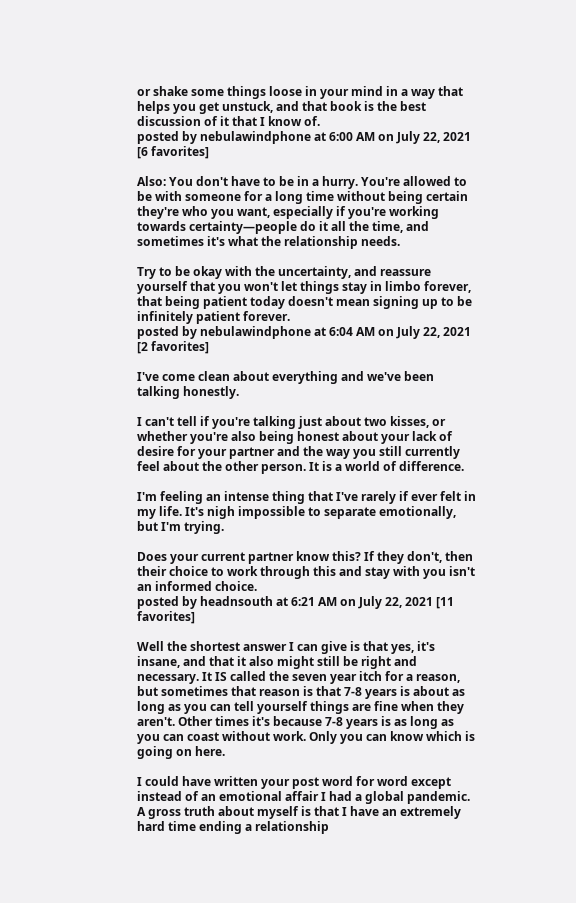or shake some things loose in your mind in a way that helps you get unstuck, and that book is the best discussion of it that I know of.
posted by nebulawindphone at 6:00 AM on July 22, 2021 [6 favorites]

Also: You don't have to be in a hurry. You're allowed to be with someone for a long time without being certain they're who you want, especially if you're working towards certainty—people do it all the time, and sometimes it's what the relationship needs.

Try to be okay with the uncertainty, and reassure yourself that you won't let things stay in limbo forever, that being patient today doesn't mean signing up to be infinitely patient forever.
posted by nebulawindphone at 6:04 AM on July 22, 2021 [2 favorites]

I've come clean about everything and we've been talking honestly.

I can't tell if you're talking just about two kisses, or whether you're also being honest about your lack of desire for your partner and the way you still currently feel about the other person. It is a world of difference.

I'm feeling an intense thing that I've rarely if ever felt in my life. It's nigh impossible to separate emotionally, but I'm trying.

Does your current partner know this? If they don't, then their choice to work through this and stay with you isn't an informed choice.
posted by headnsouth at 6:21 AM on July 22, 2021 [11 favorites]

Well the shortest answer I can give is that yes, it's insane, and that it also might still be right and necessary. It IS called the seven year itch for a reason, but sometimes that reason is that 7-8 years is about as long as you can tell yourself things are fine when they aren't. Other times it's because 7-8 years is as long as you can coast without work. Only you can know which is going on here.

I could have written your post word for word except instead of an emotional affair I had a global pandemic. A gross truth about myself is that I have an extremely hard time ending a relationship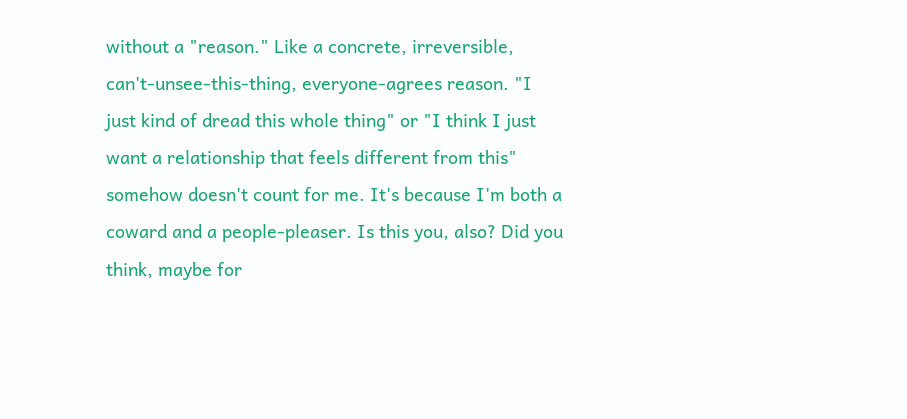without a "reason." Like a concrete, irreversible, can't-unsee-this-thing, everyone-agrees reason. "I just kind of dread this whole thing" or "I think I just want a relationship that feels different from this" somehow doesn't count for me. It's because I'm both a coward and a people-pleaser. Is this you, also? Did you think, maybe for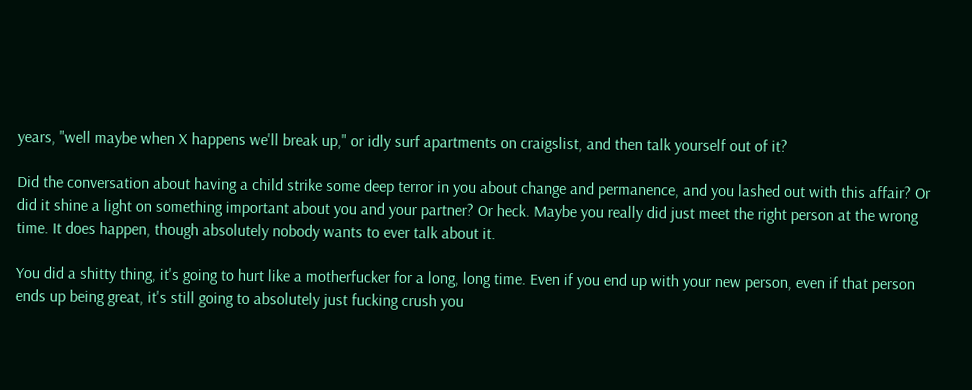years, "well maybe when X happens we'll break up," or idly surf apartments on craigslist, and then talk yourself out of it?

Did the conversation about having a child strike some deep terror in you about change and permanence, and you lashed out with this affair? Or did it shine a light on something important about you and your partner? Or heck. Maybe you really did just meet the right person at the wrong time. It does happen, though absolutely nobody wants to ever talk about it.

You did a shitty thing, it's going to hurt like a motherfucker for a long, long time. Even if you end up with your new person, even if that person ends up being great, it's still going to absolutely just fucking crush you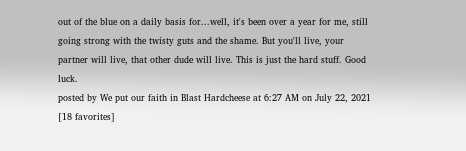out of the blue on a daily basis for...well, it's been over a year for me, still going strong with the twisty guts and the shame. But you'll live, your partner will live, that other dude will live. This is just the hard stuff. Good luck.
posted by We put our faith in Blast Hardcheese at 6:27 AM on July 22, 2021 [18 favorites]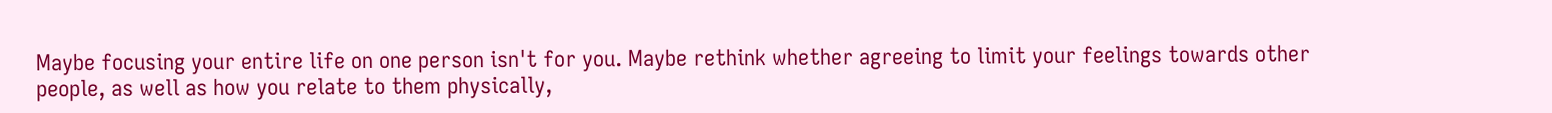Maybe focusing your entire life on one person isn't for you. Maybe rethink whether agreeing to limit your feelings towards other people, as well as how you relate to them physically,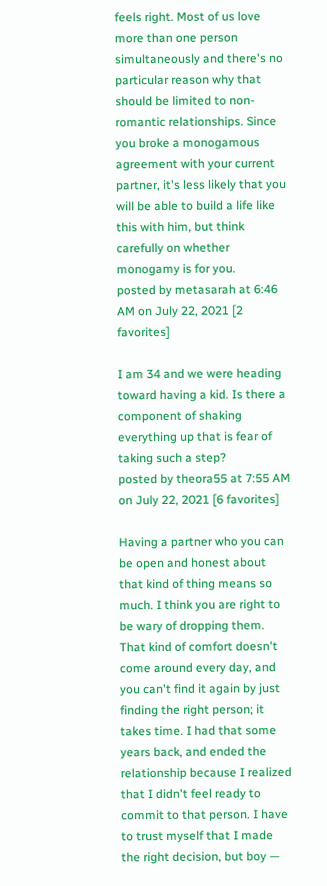feels right. Most of us love more than one person simultaneously and there's no particular reason why that should be limited to non-romantic relationships. Since you broke a monogamous agreement with your current partner, it's less likely that you will be able to build a life like this with him, but think carefully on whether monogamy is for you.
posted by metasarah at 6:46 AM on July 22, 2021 [2 favorites]

I am 34 and we were heading toward having a kid. Is there a component of shaking everything up that is fear of taking such a step?
posted by theora55 at 7:55 AM on July 22, 2021 [6 favorites]

Having a partner who you can be open and honest about that kind of thing means so much. I think you are right to be wary of dropping them. That kind of comfort doesn't come around every day, and you can't find it again by just finding the right person; it takes time. I had that some years back, and ended the relationship because I realized that I didn't feel ready to commit to that person. I have to trust myself that I made the right decision, but boy —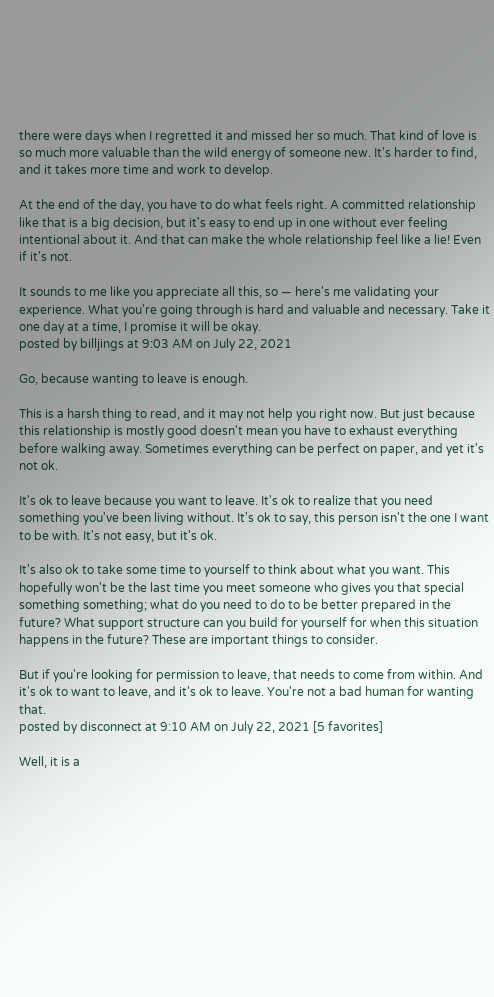there were days when I regretted it and missed her so much. That kind of love is so much more valuable than the wild energy of someone new. It's harder to find, and it takes more time and work to develop.

At the end of the day, you have to do what feels right. A committed relationship like that is a big decision, but it's easy to end up in one without ever feeling intentional about it. And that can make the whole relationship feel like a lie! Even if it's not.

It sounds to me like you appreciate all this, so — here's me validating your experience. What you're going through is hard and valuable and necessary. Take it one day at a time, I promise it will be okay.
posted by billjings at 9:03 AM on July 22, 2021

Go, because wanting to leave is enough.

This is a harsh thing to read, and it may not help you right now. But just because this relationship is mostly good doesn't mean you have to exhaust everything before walking away. Sometimes everything can be perfect on paper, and yet it's not ok.

It's ok to leave because you want to leave. It's ok to realize that you need something you've been living without. It's ok to say, this person isn't the one I want to be with. It's not easy, but it's ok.

It's also ok to take some time to yourself to think about what you want. This hopefully won't be the last time you meet someone who gives you that special something something; what do you need to do to be better prepared in the future? What support structure can you build for yourself for when this situation happens in the future? These are important things to consider.

But if you're looking for permission to leave, that needs to come from within. And it's ok to want to leave, and it's ok to leave. You're not a bad human for wanting that.
posted by disconnect at 9:10 AM on July 22, 2021 [5 favorites]

Well, it is a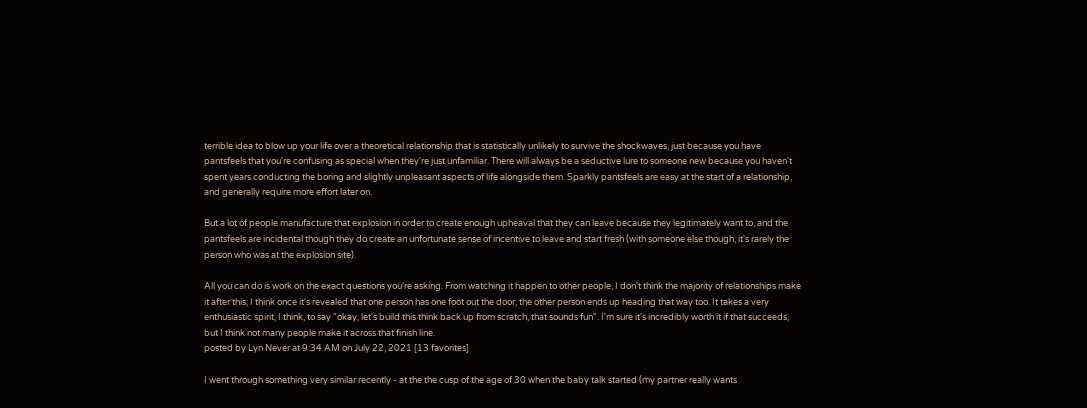terrible idea to blow up your life over a theoretical relationship that is statistically unlikely to survive the shockwaves, just because you have pantsfeels that you're confusing as special when they're just unfamiliar. There will always be a seductive lure to someone new because you haven't spent years conducting the boring and slightly unpleasant aspects of life alongside them. Sparkly pantsfeels are easy at the start of a relationship, and generally require more effort later on.

But a lot of people manufacture that explosion in order to create enough upheaval that they can leave because they legitimately want to, and the pantsfeels are incidental though they do create an unfortunate sense of incentive to leave and start fresh (with someone else though, it's rarely the person who was at the explosion site).

All you can do is work on the exact questions you're asking. From watching it happen to other people, I don't think the majority of relationships make it after this; I think once it's revealed that one person has one foot out the door, the other person ends up heading that way too. It takes a very enthusiastic spirit, I think, to say "okay, let's build this think back up from scratch, that sounds fun". I'm sure it's incredibly worth it if that succeeds, but I think not many people make it across that finish line.
posted by Lyn Never at 9:34 AM on July 22, 2021 [13 favorites]

I went through something very similar recently - at the the cusp of the age of 30 when the baby talk started (my partner really wants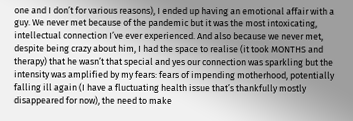one and I don’t for various reasons), I ended up having an emotional affair with a guy. We never met because of the pandemic but it was the most intoxicating, intellectual connection I’ve ever experienced. And also because we never met, despite being crazy about him, I had the space to realise (it took MONTHS and therapy) that he wasn’t that special and yes our connection was sparkling but the intensity was amplified by my fears: fears of impending motherhood, potentially falling ill again (I have a fluctuating health issue that’s thankfully mostly disappeared for now), the need to make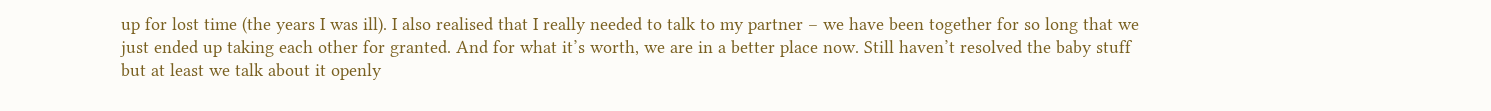up for lost time (the years I was ill). I also realised that I really needed to talk to my partner – we have been together for so long that we just ended up taking each other for granted. And for what it’s worth, we are in a better place now. Still haven’t resolved the baby stuff but at least we talk about it openly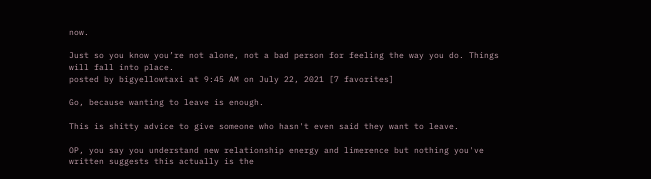now.

Just so you know you’re not alone, not a bad person for feeling the way you do. Things will fall into place.
posted by bigyellowtaxi at 9:45 AM on July 22, 2021 [7 favorites]

Go, because wanting to leave is enough.

This is shitty advice to give someone who hasn't even said they want to leave.

OP, you say you understand new relationship energy and limerence but nothing you've written suggests this actually is the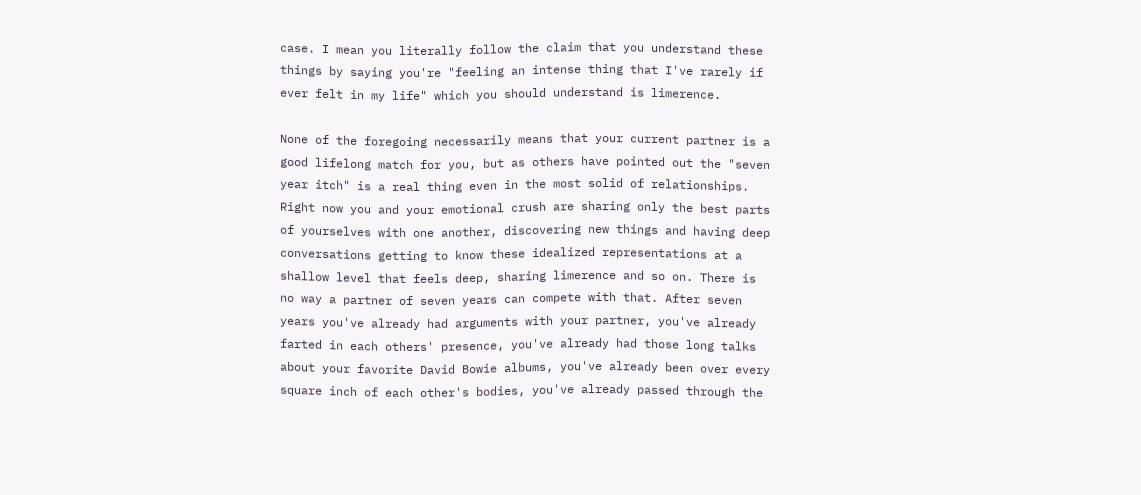case. I mean you literally follow the claim that you understand these things by saying you're "feeling an intense thing that I've rarely if ever felt in my life" which you should understand is limerence.

None of the foregoing necessarily means that your current partner is a good lifelong match for you, but as others have pointed out the "seven year itch" is a real thing even in the most solid of relationships. Right now you and your emotional crush are sharing only the best parts of yourselves with one another, discovering new things and having deep conversations getting to know these idealized representations at a shallow level that feels deep, sharing limerence and so on. There is no way a partner of seven years can compete with that. After seven years you've already had arguments with your partner, you've already farted in each others' presence, you've already had those long talks about your favorite David Bowie albums, you've already been over every square inch of each other's bodies, you've already passed through the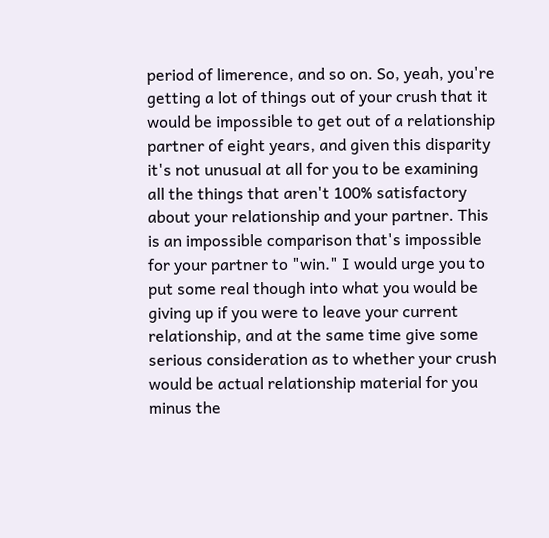period of limerence, and so on. So, yeah, you're getting a lot of things out of your crush that it would be impossible to get out of a relationship partner of eight years, and given this disparity it's not unusual at all for you to be examining all the things that aren't 100% satisfactory about your relationship and your partner. This is an impossible comparison that's impossible for your partner to "win." I would urge you to put some real though into what you would be giving up if you were to leave your current relationship, and at the same time give some serious consideration as to whether your crush would be actual relationship material for you minus the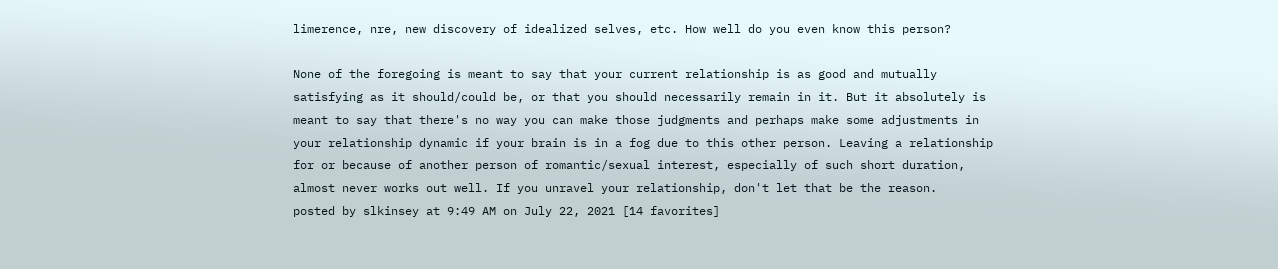limerence, nre, new discovery of idealized selves, etc. How well do you even know this person?

None of the foregoing is meant to say that your current relationship is as good and mutually satisfying as it should/could be, or that you should necessarily remain in it. But it absolutely is meant to say that there's no way you can make those judgments and perhaps make some adjustments in your relationship dynamic if your brain is in a fog due to this other person. Leaving a relationship for or because of another person of romantic/sexual interest, especially of such short duration, almost never works out well. If you unravel your relationship, don't let that be the reason.
posted by slkinsey at 9:49 AM on July 22, 2021 [14 favorites]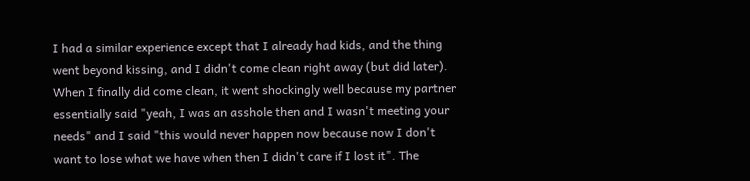I had a similar experience except that I already had kids, and the thing went beyond kissing, and I didn't come clean right away (but did later). When I finally did come clean, it went shockingly well because my partner essentially said "yeah, I was an asshole then and I wasn't meeting your needs" and I said "this would never happen now because now I don't want to lose what we have when then I didn't care if I lost it". The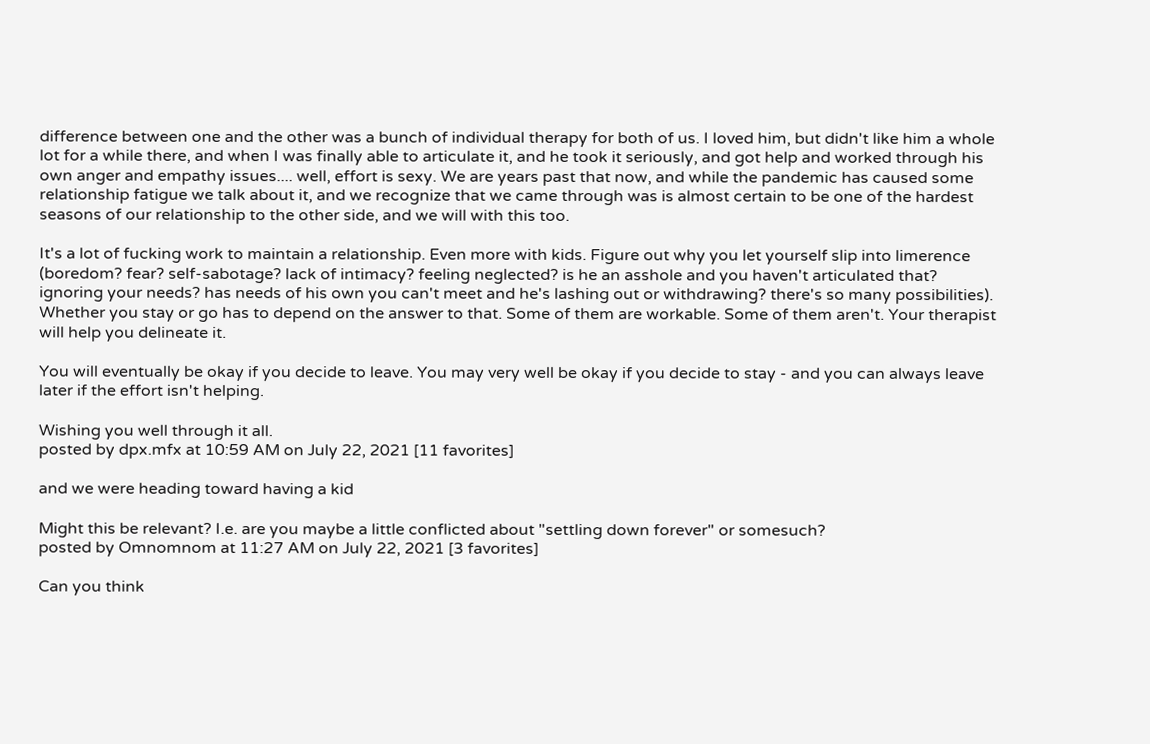difference between one and the other was a bunch of individual therapy for both of us. I loved him, but didn't like him a whole lot for a while there, and when I was finally able to articulate it, and he took it seriously, and got help and worked through his own anger and empathy issues.... well, effort is sexy. We are years past that now, and while the pandemic has caused some relationship fatigue we talk about it, and we recognize that we came through was is almost certain to be one of the hardest seasons of our relationship to the other side, and we will with this too.

It's a lot of fucking work to maintain a relationship. Even more with kids. Figure out why you let yourself slip into limerence (boredom? fear? self-sabotage? lack of intimacy? feeling neglected? is he an asshole and you haven't articulated that? ignoring your needs? has needs of his own you can't meet and he's lashing out or withdrawing? there's so many possibilities). Whether you stay or go has to depend on the answer to that. Some of them are workable. Some of them aren't. Your therapist will help you delineate it.

You will eventually be okay if you decide to leave. You may very well be okay if you decide to stay - and you can always leave later if the effort isn't helping.

Wishing you well through it all.
posted by dpx.mfx at 10:59 AM on July 22, 2021 [11 favorites]

and we were heading toward having a kid

Might this be relevant? I.e. are you maybe a little conflicted about "settling down forever" or somesuch?
posted by Omnomnom at 11:27 AM on July 22, 2021 [3 favorites]

Can you think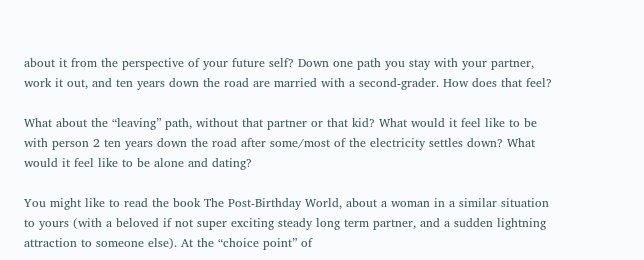about it from the perspective of your future self? Down one path you stay with your partner, work it out, and ten years down the road are married with a second-grader. How does that feel?

What about the “leaving” path, without that partner or that kid? What would it feel like to be with person 2 ten years down the road after some/most of the electricity settles down? What would it feel like to be alone and dating?

You might like to read the book The Post-Birthday World, about a woman in a similar situation to yours (with a beloved if not super exciting steady long term partner, and a sudden lightning attraction to someone else). At the “choice point” of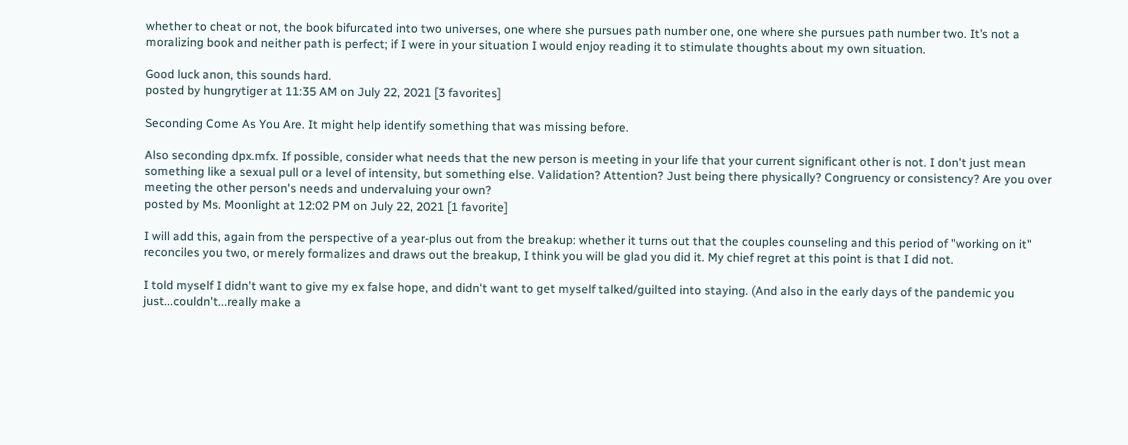whether to cheat or not, the book bifurcated into two universes, one where she pursues path number one, one where she pursues path number two. It’s not a moralizing book and neither path is perfect; if I were in your situation I would enjoy reading it to stimulate thoughts about my own situation.

Good luck anon, this sounds hard.
posted by hungrytiger at 11:35 AM on July 22, 2021 [3 favorites]

Seconding Come As You Are. It might help identify something that was missing before.

Also seconding dpx.mfx. If possible, consider what needs that the new person is meeting in your life that your current significant other is not. I don't just mean something like a sexual pull or a level of intensity, but something else. Validation? Attention? Just being there physically? Congruency or consistency? Are you over meeting the other person's needs and undervaluing your own?
posted by Ms. Moonlight at 12:02 PM on July 22, 2021 [1 favorite]

I will add this, again from the perspective of a year-plus out from the breakup: whether it turns out that the couples counseling and this period of "working on it" reconciles you two, or merely formalizes and draws out the breakup, I think you will be glad you did it. My chief regret at this point is that I did not.

I told myself I didn't want to give my ex false hope, and didn't want to get myself talked/guilted into staying. (And also in the early days of the pandemic you just...couldn't...really make a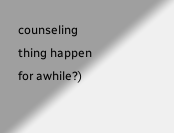counseling thing happen for awhile?)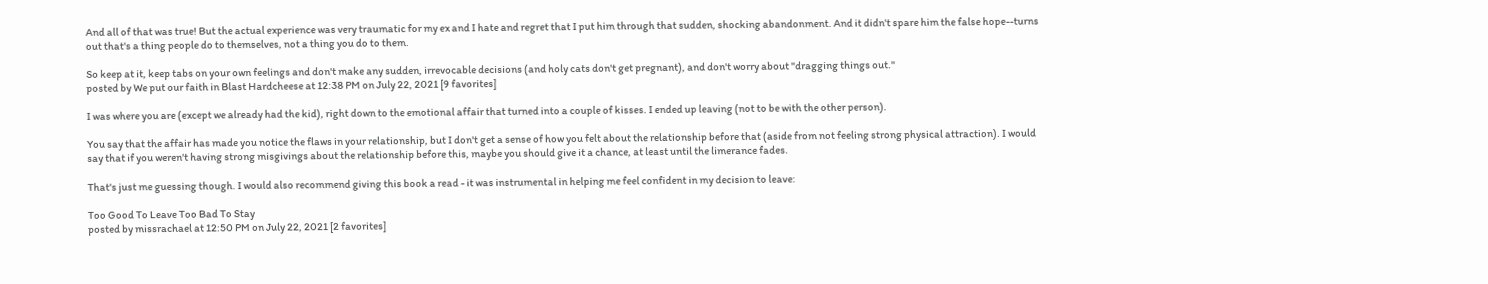And all of that was true! But the actual experience was very traumatic for my ex and I hate and regret that I put him through that sudden, shocking abandonment. And it didn't spare him the false hope--turns out that's a thing people do to themselves, not a thing you do to them.

So keep at it, keep tabs on your own feelings and don't make any sudden, irrevocable decisions (and holy cats don't get pregnant), and don't worry about "dragging things out."
posted by We put our faith in Blast Hardcheese at 12:38 PM on July 22, 2021 [9 favorites]

I was where you are (except we already had the kid), right down to the emotional affair that turned into a couple of kisses. I ended up leaving (not to be with the other person).

You say that the affair has made you notice the flaws in your relationship, but I don't get a sense of how you felt about the relationship before that (aside from not feeling strong physical attraction). I would say that if you weren't having strong misgivings about the relationship before this, maybe you should give it a chance, at least until the limerance fades.

That's just me guessing though. I would also recommend giving this book a read - it was instrumental in helping me feel confident in my decision to leave:

Too Good To Leave Too Bad To Stay
posted by missrachael at 12:50 PM on July 22, 2021 [2 favorites]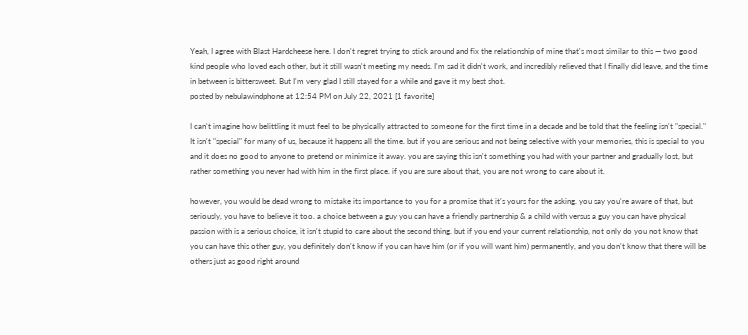Yeah, I agree with Blast Hardcheese here. I don't regret trying to stick around and fix the relationship of mine that's most similar to this — two good kind people who loved each other, but it still wasn't meeting my needs. I'm sad it didn't work, and incredibly relieved that I finally did leave, and the time in between is bittersweet. But I'm very glad I still stayed for a while and gave it my best shot.
posted by nebulawindphone at 12:54 PM on July 22, 2021 [1 favorite]

I can't imagine how belittling it must feel to be physically attracted to someone for the first time in a decade and be told that the feeling isn't "special." It isn't "special" for many of us, because it happens all the time. but if you are serious and not being selective with your memories, this is special to you and it does no good to anyone to pretend or minimize it away. you are saying this isn't something you had with your partner and gradually lost, but rather something you never had with him in the first place. if you are sure about that, you are not wrong to care about it.

however, you would be dead wrong to mistake its importance to you for a promise that it's yours for the asking. you say you're aware of that, but seriously, you have to believe it too. a choice between a guy you can have a friendly partnership & a child with versus a guy you can have physical passion with is a serious choice, it isn't stupid to care about the second thing. but if you end your current relationship, not only do you not know that you can have this other guy, you definitely don't know if you can have him (or if you will want him) permanently, and you don't know that there will be others just as good right around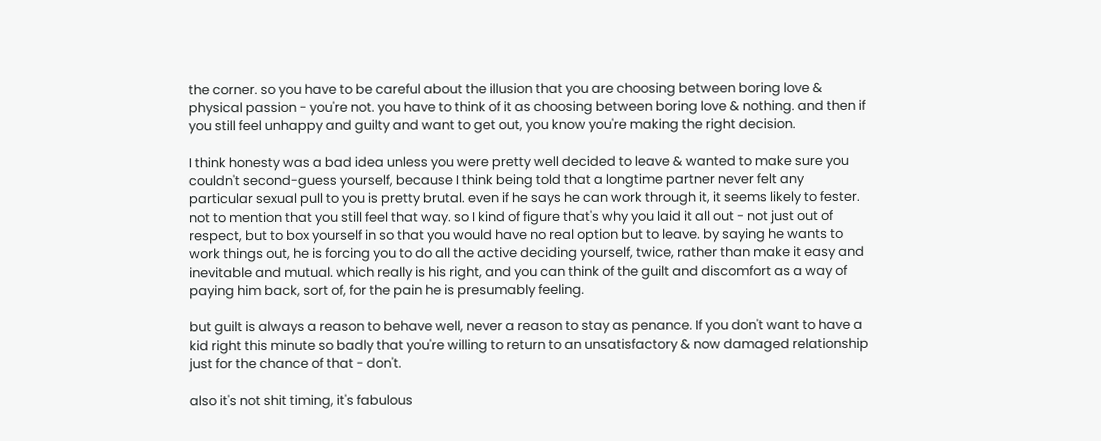the corner. so you have to be careful about the illusion that you are choosing between boring love & physical passion - you're not. you have to think of it as choosing between boring love & nothing. and then if you still feel unhappy and guilty and want to get out, you know you're making the right decision.

I think honesty was a bad idea unless you were pretty well decided to leave & wanted to make sure you couldn't second-guess yourself, because I think being told that a longtime partner never felt any particular sexual pull to you is pretty brutal. even if he says he can work through it, it seems likely to fester. not to mention that you still feel that way. so I kind of figure that's why you laid it all out - not just out of respect, but to box yourself in so that you would have no real option but to leave. by saying he wants to work things out, he is forcing you to do all the active deciding yourself, twice, rather than make it easy and inevitable and mutual. which really is his right, and you can think of the guilt and discomfort as a way of paying him back, sort of, for the pain he is presumably feeling.

but guilt is always a reason to behave well, never a reason to stay as penance. If you don't want to have a kid right this minute so badly that you're willing to return to an unsatisfactory & now damaged relationship just for the chance of that - don't.

also it's not shit timing, it's fabulous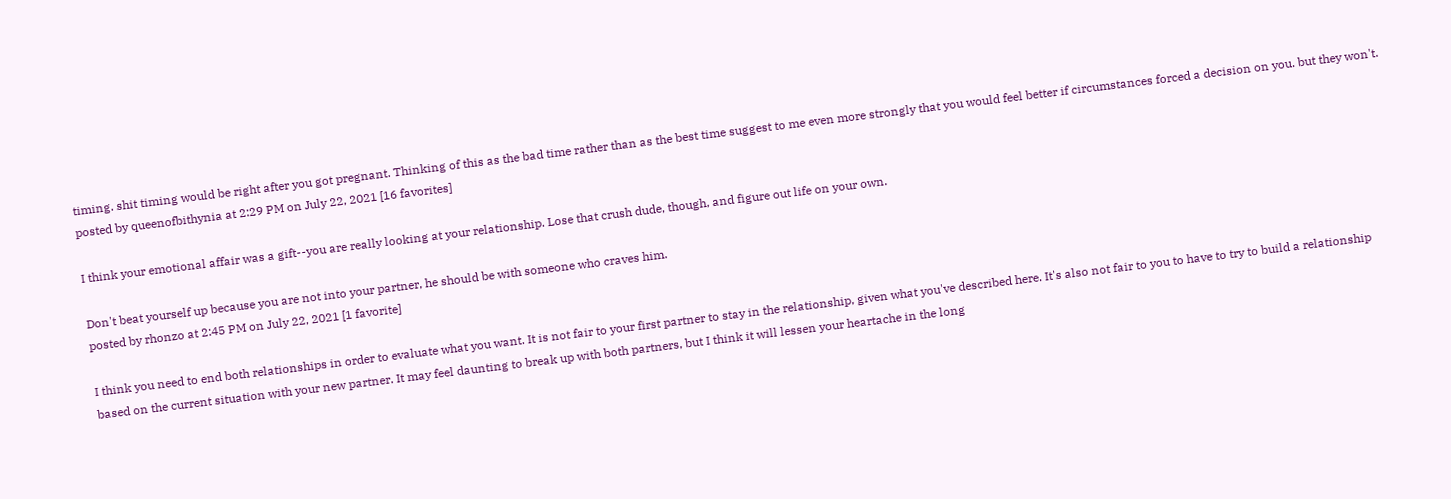timing. shit timing would be right after you got pregnant. Thinking of this as the bad time rather than as the best time suggest to me even more strongly that you would feel better if circumstances forced a decision on you. but they won't.
posted by queenofbithynia at 2:29 PM on July 22, 2021 [16 favorites]

I think your emotional affair was a gift--you are really looking at your relationship. Lose that crush dude, though, and figure out life on your own.

Don't beat yourself up because you are not into your partner, he should be with someone who craves him.
posted by rhonzo at 2:45 PM on July 22, 2021 [1 favorite]

I think you need to end both relationships in order to evaluate what you want. It is not fair to your first partner to stay in the relationship, given what you've described here. It's also not fair to you to have to try to build a relationship based on the current situation with your new partner. It may feel daunting to break up with both partners, but I think it will lessen your heartache in the long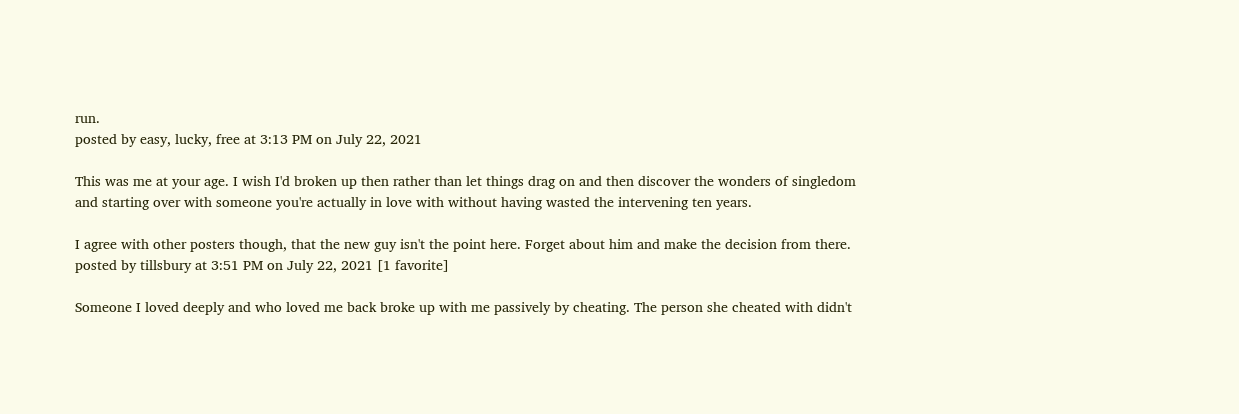run.
posted by easy, lucky, free at 3:13 PM on July 22, 2021

This was me at your age. I wish I'd broken up then rather than let things drag on and then discover the wonders of singledom and starting over with someone you're actually in love with without having wasted the intervening ten years.

I agree with other posters though, that the new guy isn't the point here. Forget about him and make the decision from there.
posted by tillsbury at 3:51 PM on July 22, 2021 [1 favorite]

Someone I loved deeply and who loved me back broke up with me passively by cheating. The person she cheated with didn't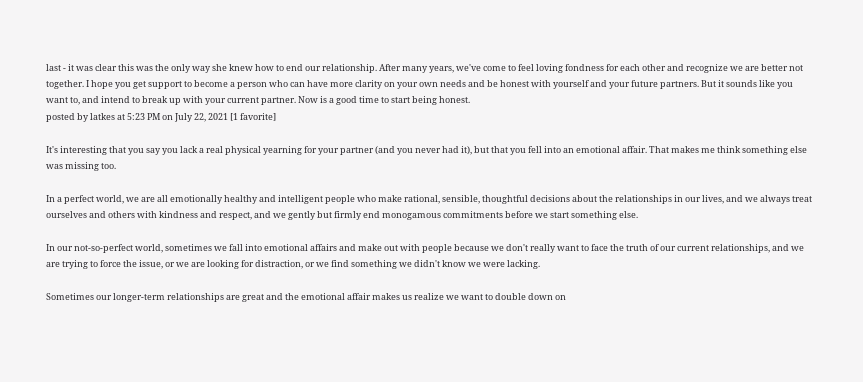last - it was clear this was the only way she knew how to end our relationship. After many years, we've come to feel loving fondness for each other and recognize we are better not together. I hope you get support to become a person who can have more clarity on your own needs and be honest with yourself and your future partners. But it sounds like you want to, and intend to break up with your current partner. Now is a good time to start being honest.
posted by latkes at 5:23 PM on July 22, 2021 [1 favorite]

It's interesting that you say you lack a real physical yearning for your partner (and you never had it), but that you fell into an emotional affair. That makes me think something else was missing too.

In a perfect world, we are all emotionally healthy and intelligent people who make rational, sensible, thoughtful decisions about the relationships in our lives, and we always treat ourselves and others with kindness and respect, and we gently but firmly end monogamous commitments before we start something else.

In our not-so-perfect world, sometimes we fall into emotional affairs and make out with people because we don't really want to face the truth of our current relationships, and we are trying to force the issue, or we are looking for distraction, or we find something we didn't know we were lacking.

Sometimes our longer-term relationships are great and the emotional affair makes us realize we want to double down on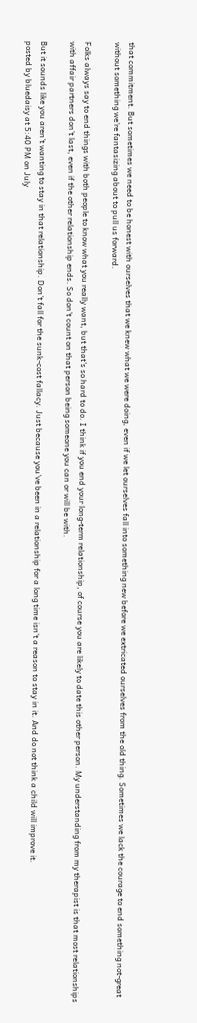that commitment. But sometimes we need to be honest with ourselves that we knew what we were doing, even if we let ourselves fall into something new before we extricated ourselves from the old thing. Sometimes we lack the courage to end something not-great without something we're fantasizing about to pull us forward.

Folks always say to end things with both people to know what you really want, but that's so hard to do. I think if you end your long-term relationship, of course you are likely to date this other person. My understanding from my therapist is that most relationships with affair partners don't last, even if the other relationship ends. So don't count on that person being someone you can or will be with.

But it sounds like you aren't wanting to stay in that relationship. Don't fall for the sunk-cost fallacy. Just because you've been in a relationship for a long time isn't a reason to stay in it. And do not think a child will improve it.
posted by bluedaisy at 5:40 PM on July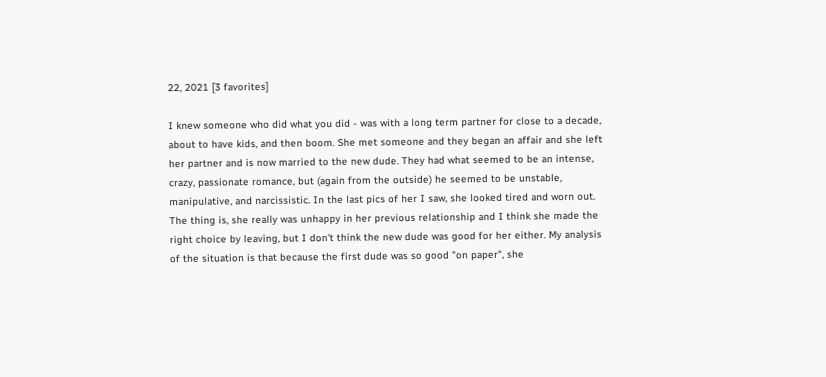22, 2021 [3 favorites]

I knew someone who did what you did - was with a long term partner for close to a decade, about to have kids, and then boom. She met someone and they began an affair and she left her partner and is now married to the new dude. They had what seemed to be an intense, crazy, passionate romance, but (again from the outside) he seemed to be unstable, manipulative, and narcissistic. In the last pics of her I saw, she looked tired and worn out. The thing is, she really was unhappy in her previous relationship and I think she made the right choice by leaving, but I don't think the new dude was good for her either. My analysis of the situation is that because the first dude was so good "on paper", she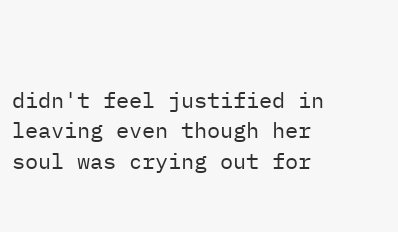didn't feel justified in leaving even though her soul was crying out for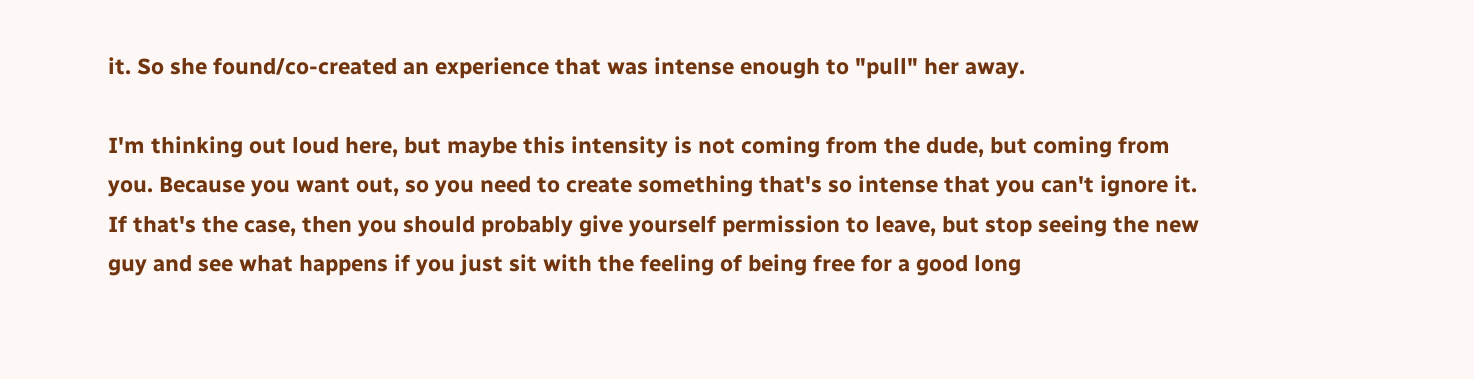it. So she found/co-created an experience that was intense enough to "pull" her away.

I'm thinking out loud here, but maybe this intensity is not coming from the dude, but coming from you. Because you want out, so you need to create something that's so intense that you can't ignore it. If that's the case, then you should probably give yourself permission to leave, but stop seeing the new guy and see what happens if you just sit with the feeling of being free for a good long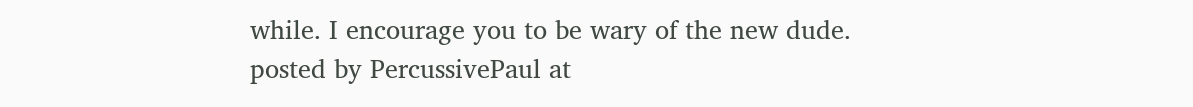while. I encourage you to be wary of the new dude.
posted by PercussivePaul at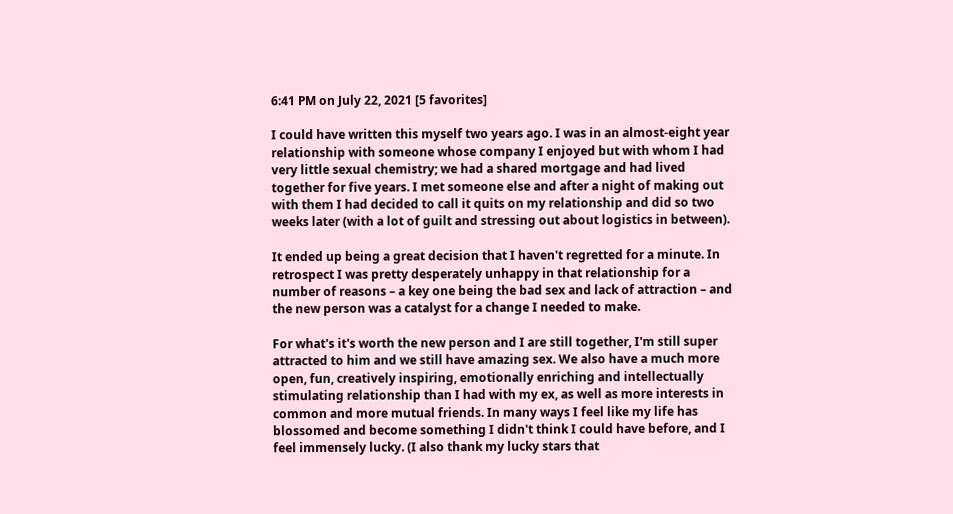6:41 PM on July 22, 2021 [5 favorites]

I could have written this myself two years ago. I was in an almost-eight year relationship with someone whose company I enjoyed but with whom I had very little sexual chemistry; we had a shared mortgage and had lived together for five years. I met someone else and after a night of making out with them I had decided to call it quits on my relationship and did so two weeks later (with a lot of guilt and stressing out about logistics in between).

It ended up being a great decision that I haven't regretted for a minute. In retrospect I was pretty desperately unhappy in that relationship for a number of reasons – a key one being the bad sex and lack of attraction – and the new person was a catalyst for a change I needed to make.

For what's it's worth the new person and I are still together, I'm still super attracted to him and we still have amazing sex. We also have a much more open, fun, creatively inspiring, emotionally enriching and intellectually stimulating relationship than I had with my ex, as well as more interests in common and more mutual friends. In many ways I feel like my life has blossomed and become something I didn't think I could have before, and I feel immensely lucky. (I also thank my lucky stars that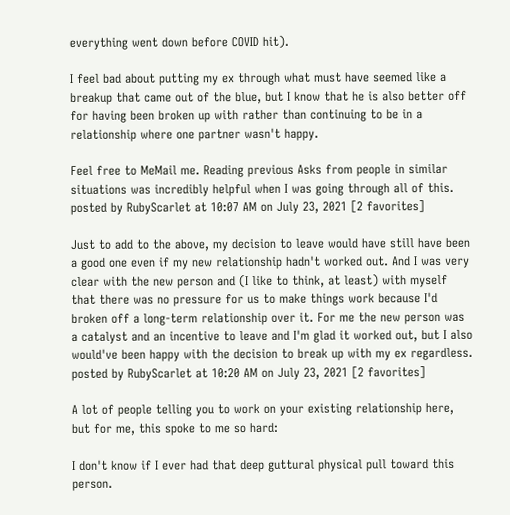everything went down before COVID hit).

I feel bad about putting my ex through what must have seemed like a breakup that came out of the blue, but I know that he is also better off for having been broken up with rather than continuing to be in a relationship where one partner wasn't happy.

Feel free to MeMail me. Reading previous Asks from people in similar situations was incredibly helpful when I was going through all of this.
posted by RubyScarlet at 10:07 AM on July 23, 2021 [2 favorites]

Just to add to the above, my decision to leave would have still have been a good one even if my new relationship hadn't worked out. And I was very clear with the new person and (I like to think, at least) with myself that there was no pressure for us to make things work because I'd broken off a long-term relationship over it. For me the new person was a catalyst and an incentive to leave and I'm glad it worked out, but I also would've been happy with the decision to break up with my ex regardless.
posted by RubyScarlet at 10:20 AM on July 23, 2021 [2 favorites]

A lot of people telling you to work on your existing relationship here, but for me, this spoke to me so hard:

I don't know if I ever had that deep guttural physical pull toward this person.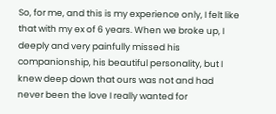So, for me, and this is my experience only, I felt like that with my ex of 6 years. When we broke up, I deeply and very painfully missed his companionship, his beautiful personality, but I knew deep down that ours was not and had never been the love I really wanted for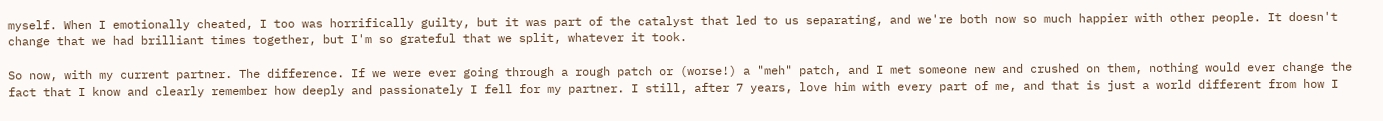myself. When I emotionally cheated, I too was horrifically guilty, but it was part of the catalyst that led to us separating, and we're both now so much happier with other people. It doesn't change that we had brilliant times together, but I'm so grateful that we split, whatever it took.

So now, with my current partner. The difference. If we were ever going through a rough patch or (worse!) a "meh" patch, and I met someone new and crushed on them, nothing would ever change the fact that I know and clearly remember how deeply and passionately I fell for my partner. I still, after 7 years, love him with every part of me, and that is just a world different from how I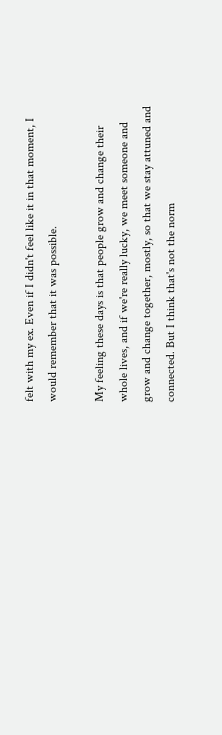felt with my ex. Even if I didn't feel like it in that moment, I would remember that it was possible.

My feeling these days is that people grow and change their whole lives, and if we're really lucky, we meet someone and grow and change together, mostly, so that we stay attuned and connected. But I think that's not the norm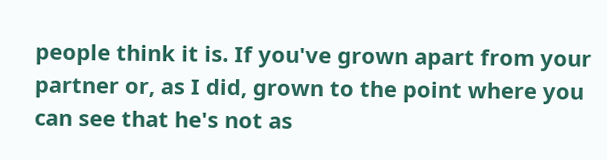people think it is. If you've grown apart from your partner or, as I did, grown to the point where you can see that he's not as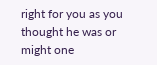right for you as you thought he was or might one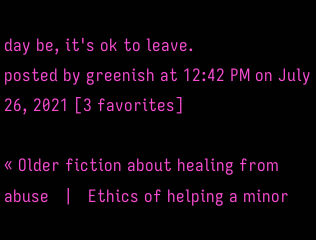day be, it's ok to leave.
posted by greenish at 12:42 PM on July 26, 2021 [3 favorites]

« Older fiction about healing from abuse   |   Ethics of helping a minor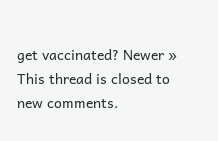get vaccinated? Newer »
This thread is closed to new comments.